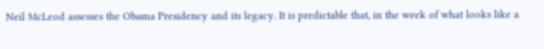Neil McLeod assesses the Obama Presidency and its legacy. It is predictable that, in the week of what looks like a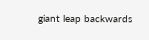giant leap backwards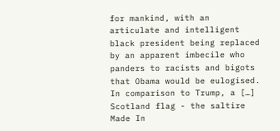for mankind, with an articulate and intelligent black president being replaced by an apparent imbecile who panders to racists and bigots that Obama would be eulogised. In comparison to Trump, a […]
Scotland flag - the saltire Made In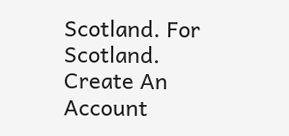Scotland. For Scotland.
Create An Account